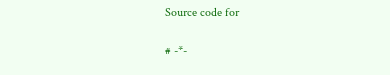Source code for

# -*-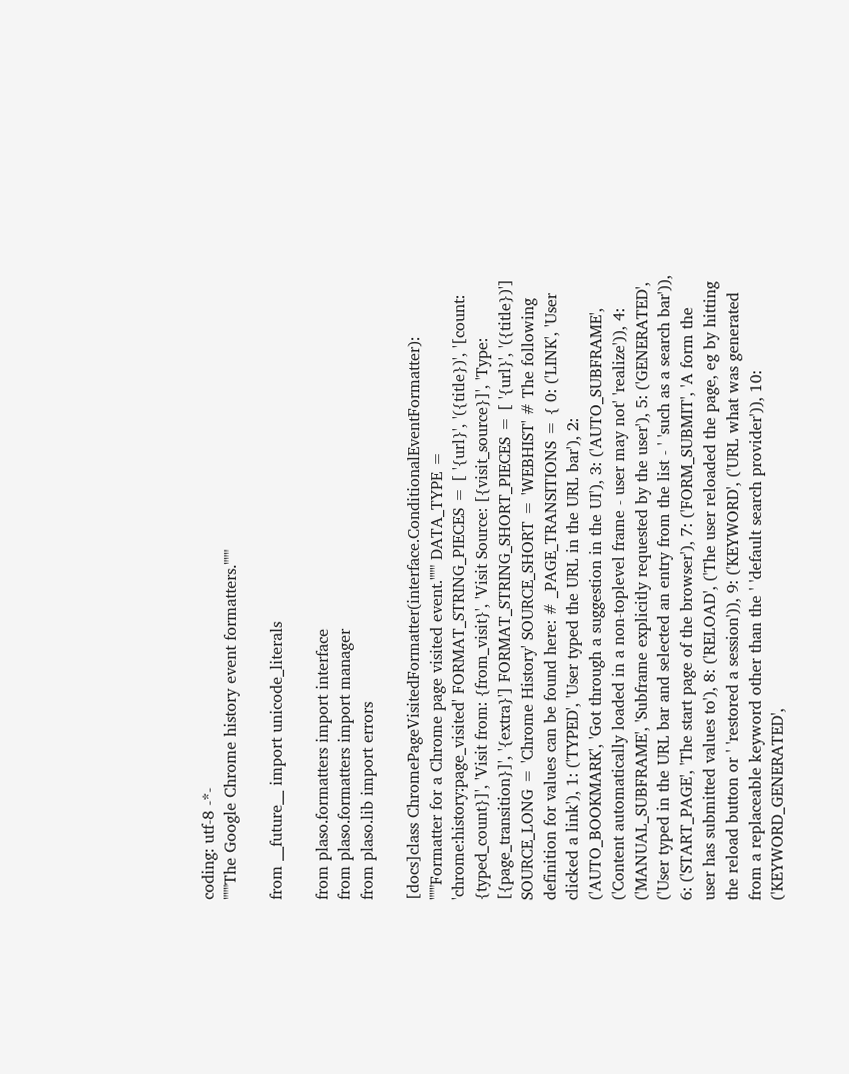coding: utf-8 -*-
"""The Google Chrome history event formatters."""

from __future__ import unicode_literals

from plaso.formatters import interface
from plaso.formatters import manager
from plaso.lib import errors

[docs]class ChromePageVisitedFormatter(interface.ConditionalEventFormatter): """Formatter for a Chrome page visited event.""" DATA_TYPE = 'chrome:history:page_visited' FORMAT_STRING_PIECES = [ '{url}', '({title})', '[count: {typed_count}]', 'Visit from: {from_visit}', 'Visit Source: [{visit_source}]', 'Type: [{page_transition}]', '{extra}'] FORMAT_STRING_SHORT_PIECES = [ '{url}', '({title})'] SOURCE_LONG = 'Chrome History' SOURCE_SHORT = 'WEBHIST' # The following definition for values can be found here: # _PAGE_TRANSITIONS = { 0: ('LINK', 'User clicked a link'), 1: ('TYPED', 'User typed the URL in the URL bar'), 2: ('AUTO_BOOKMARK', 'Got through a suggestion in the UI'), 3: ('AUTO_SUBFRAME', ('Content automatically loaded in a non-toplevel frame - user may not' 'realize')), 4: ('MANUAL_SUBFRAME', 'Subframe explicitly requested by the user'), 5: ('GENERATED', ('User typed in the URL bar and selected an entry from the list - ' 'such as a search bar')), 6: ('START_PAGE', 'The start page of the browser'), 7: ('FORM_SUBMIT', 'A form the user has submitted values to'), 8: ('RELOAD', ('The user reloaded the page, eg by hitting the reload button or ' 'restored a session')), 9: ('KEYWORD', ('URL what was generated from a replaceable keyword other than the ' 'default search provider')), 10: ('KEYWORD_GENERATED',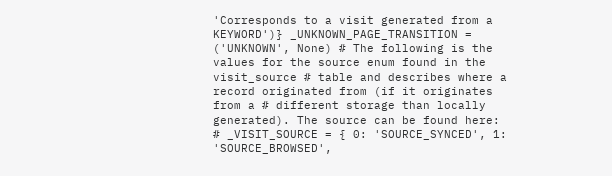'Corresponds to a visit generated from a KEYWORD')} _UNKNOWN_PAGE_TRANSITION = ('UNKNOWN', None) # The following is the values for the source enum found in the visit_source # table and describes where a record originated from (if it originates from a # different storage than locally generated). The source can be found here: # _VISIT_SOURCE = { 0: 'SOURCE_SYNCED', 1: 'SOURCE_BROWSED',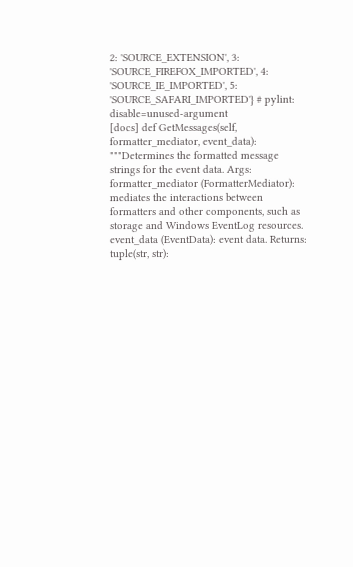2: 'SOURCE_EXTENSION', 3: 'SOURCE_FIREFOX_IMPORTED', 4: 'SOURCE_IE_IMPORTED', 5: 'SOURCE_SAFARI_IMPORTED'} # pylint: disable=unused-argument
[docs] def GetMessages(self, formatter_mediator, event_data): """Determines the formatted message strings for the event data. Args: formatter_mediator (FormatterMediator): mediates the interactions between formatters and other components, such as storage and Windows EventLog resources. event_data (EventData): event data. Returns: tuple(str, str):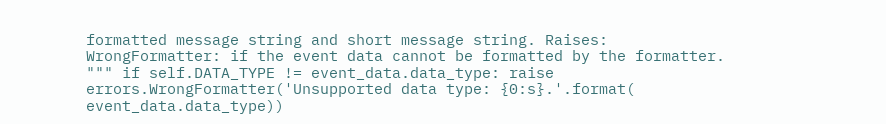formatted message string and short message string. Raises: WrongFormatter: if the event data cannot be formatted by the formatter. """ if self.DATA_TYPE != event_data.data_type: raise errors.WrongFormatter('Unsupported data type: {0:s}.'.format( event_data.data_type))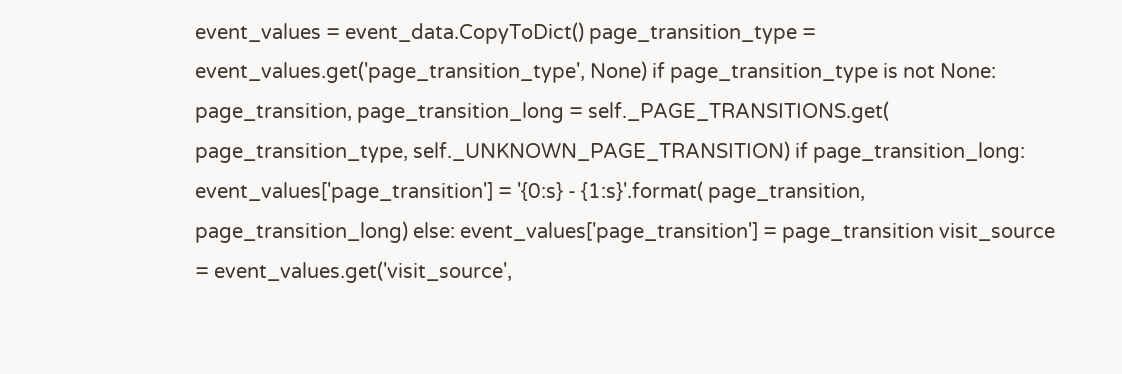event_values = event_data.CopyToDict() page_transition_type = event_values.get('page_transition_type', None) if page_transition_type is not None: page_transition, page_transition_long = self._PAGE_TRANSITIONS.get( page_transition_type, self._UNKNOWN_PAGE_TRANSITION) if page_transition_long: event_values['page_transition'] = '{0:s} - {1:s}'.format( page_transition, page_transition_long) else: event_values['page_transition'] = page_transition visit_source = event_values.get('visit_source',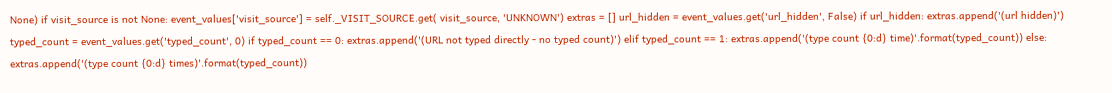None) if visit_source is not None: event_values['visit_source'] = self._VISIT_SOURCE.get( visit_source, 'UNKNOWN') extras = [] url_hidden = event_values.get('url_hidden', False) if url_hidden: extras.append('(url hidden)') typed_count = event_values.get('typed_count', 0) if typed_count == 0: extras.append('(URL not typed directly - no typed count)') elif typed_count == 1: extras.append('(type count {0:d} time)'.format(typed_count)) else: extras.append('(type count {0:d} times)'.format(typed_count))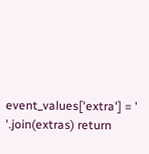event_values['extra'] = ' '.join(extras) return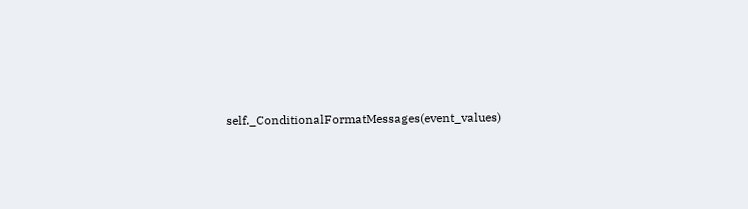self._ConditionalFormatMessages(event_values)